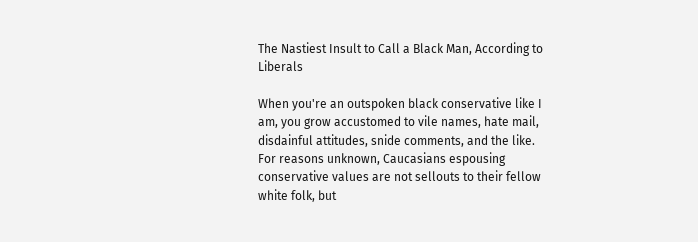The Nastiest Insult to Call a Black Man, According to Liberals

When you're an outspoken black conservative like I am, you grow accustomed to vile names, hate mail, disdainful attitudes, snide comments, and the like.  For reasons unknown, Caucasians espousing conservative values are not sellouts to their fellow white folk, but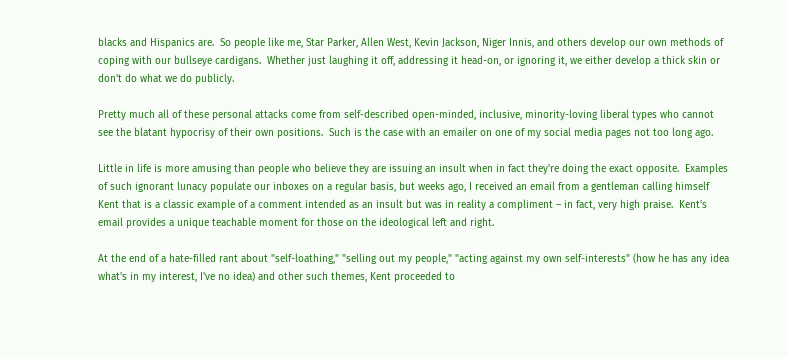blacks and Hispanics are.  So people like me, Star Parker, Allen West, Kevin Jackson, Niger Innis, and others develop our own methods of coping with our bullseye cardigans.  Whether just laughing it off, addressing it head-on, or ignoring it, we either develop a thick skin or don't do what we do publicly.

Pretty much all of these personal attacks come from self-described open-minded, inclusive, minority-loving liberal types who cannot see the blatant hypocrisy of their own positions.  Such is the case with an emailer on one of my social media pages not too long ago.

Little in life is more amusing than people who believe they are issuing an insult when in fact they're doing the exact opposite.  Examples of such ignorant lunacy populate our inboxes on a regular basis, but weeks ago, I received an email from a gentleman calling himself Kent that is a classic example of a comment intended as an insult but was in reality a compliment – in fact, very high praise.  Kent's email provides a unique teachable moment for those on the ideological left and right.

At the end of a hate-filled rant about "self-loathing," "selling out my people," "acting against my own self-interests" (how he has any idea what's in my interest, I've no idea) and other such themes, Kent proceeded to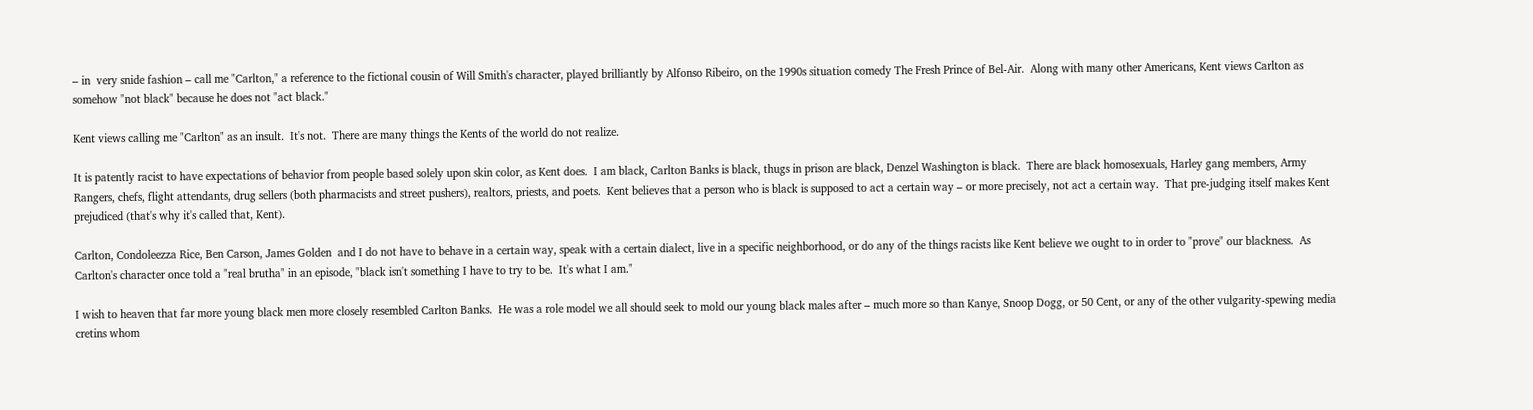– in  very snide fashion – call me "Carlton," a reference to the fictional cousin of Will Smith's character, played brilliantly by Alfonso Ribeiro, on the 1990s situation comedy The Fresh Prince of Bel-Air.  Along with many other Americans, Kent views Carlton as somehow "not black" because he does not "act black."

Kent views calling me "Carlton" as an insult.  It's not.  There are many things the Kents of the world do not realize.

It is patently racist to have expectations of behavior from people based solely upon skin color, as Kent does.  I am black, Carlton Banks is black, thugs in prison are black, Denzel Washington is black.  There are black homosexuals, Harley gang members, Army Rangers, chefs, flight attendants, drug sellers (both pharmacists and street pushers), realtors, priests, and poets.  Kent believes that a person who is black is supposed to act a certain way – or more precisely, not act a certain way.  That pre-judging itself makes Kent prejudiced (that's why it's called that, Kent).

Carlton, Condoleezza Rice, Ben Carson, James Golden  and I do not have to behave in a certain way, speak with a certain dialect, live in a specific neighborhood, or do any of the things racists like Kent believe we ought to in order to "prove" our blackness.  As Carlton's character once told a "real brutha" in an episode, "black isn't something I have to try to be.  It's what I am."

I wish to heaven that far more young black men more closely resembled Carlton Banks.  He was a role model we all should seek to mold our young black males after – much more so than Kanye, Snoop Dogg, or 50 Cent, or any of the other vulgarity-spewing media cretins whom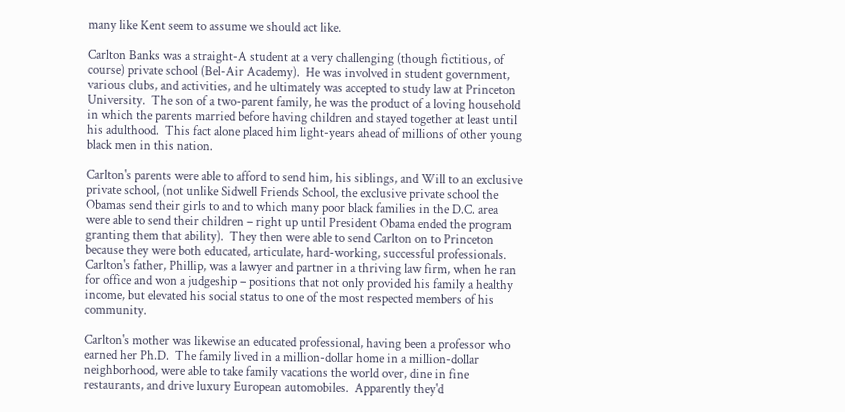many like Kent seem to assume we should act like.

Carlton Banks was a straight-A student at a very challenging (though fictitious, of course) private school (Bel-Air Academy).  He was involved in student government, various clubs, and activities, and he ultimately was accepted to study law at Princeton University.  The son of a two-parent family, he was the product of a loving household in which the parents married before having children and stayed together at least until his adulthood.  This fact alone placed him light-years ahead of millions of other young black men in this nation.

Carlton's parents were able to afford to send him, his siblings, and Will to an exclusive private school, (not unlike Sidwell Friends School, the exclusive private school the Obamas send their girls to and to which many poor black families in the D.C. area were able to send their children – right up until President Obama ended the program granting them that ability).  They then were able to send Carlton on to Princeton because they were both educated, articulate, hard-working, successful professionals.  Carlton's father, Phillip, was a lawyer and partner in a thriving law firm, when he ran for office and won a judgeship – positions that not only provided his family a healthy income, but elevated his social status to one of the most respected members of his community.

Carlton's mother was likewise an educated professional, having been a professor who earned her Ph.D.  The family lived in a million-dollar home in a million-dollar neighborhood, were able to take family vacations the world over, dine in fine restaurants, and drive luxury European automobiles.  Apparently they'd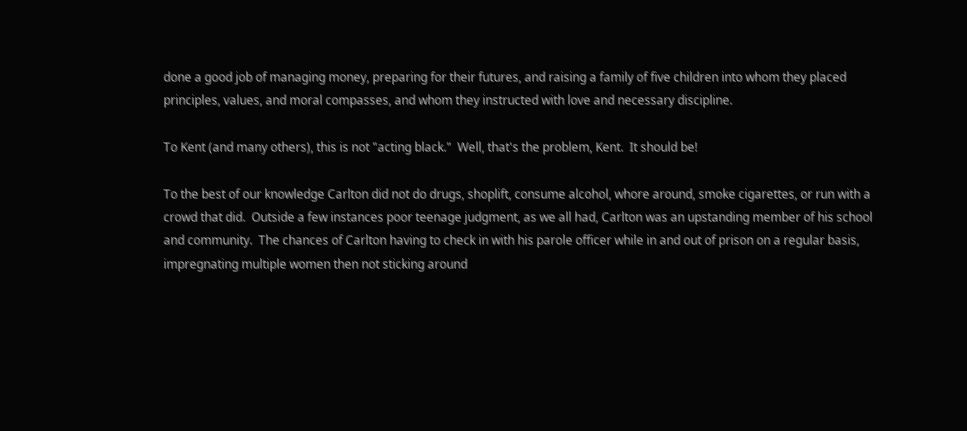done a good job of managing money, preparing for their futures, and raising a family of five children into whom they placed principles, values, and moral compasses, and whom they instructed with love and necessary discipline.

To Kent (and many others), this is not "acting black."  Well, that's the problem, Kent.  It should be!

To the best of our knowledge Carlton did not do drugs, shoplift, consume alcohol, whore around, smoke cigarettes, or run with a crowd that did.  Outside a few instances poor teenage judgment, as we all had, Carlton was an upstanding member of his school and community.  The chances of Carlton having to check in with his parole officer while in and out of prison on a regular basis, impregnating multiple women then not sticking around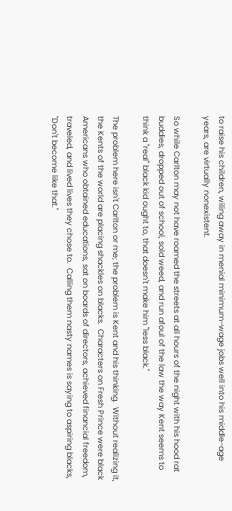to raise his children, wiling away in menial minimum-wage jobs well into his middle-age years, are virtually nonexistent.

So while Carlton may not have roamed the streets at all hours of the night with his hood rat buddies, dropped out of school, sold weed, and run afoul of the law the way Kent seems to think a "real" black kid ought to, that doesn't make him "less black."

The problem here isn't Carlton or me; the problem is Kent and his thinking.  Without realizing it, the Kents of the world are placing shackles on blacks.  Characters on Fresh Prince were black Americans who obtained educations, sat on boards of directors, achieved financial freedom, traveled, and lived lives they chose to.  Calling them nasty names is saying to aspiring blacks, "Don't become like that."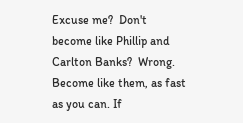Excuse me?  Don't become like Phillip and Carlton Banks?  Wrong.  Become like them, as fast as you can. If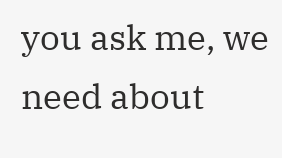you ask me, we need about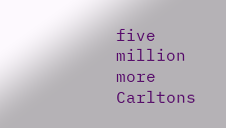five million more Carltons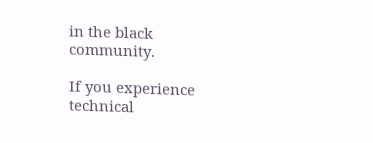in the black community.

If you experience technical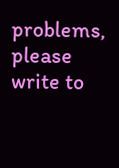problems, please write to